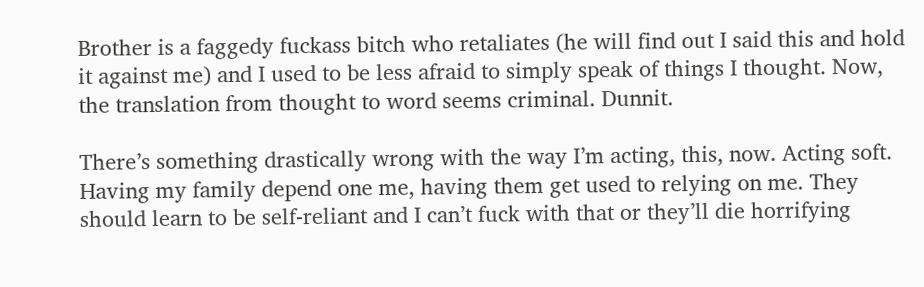Brother is a faggedy fuckass bitch who retaliates (he will find out I said this and hold it against me) and I used to be less afraid to simply speak of things I thought. Now, the translation from thought to word seems criminal. Dunnit.

There’s something drastically wrong with the way I’m acting, this, now. Acting soft. Having my family depend one me, having them get used to relying on me. They should learn to be self-reliant and I can’t fuck with that or they’ll die horrifying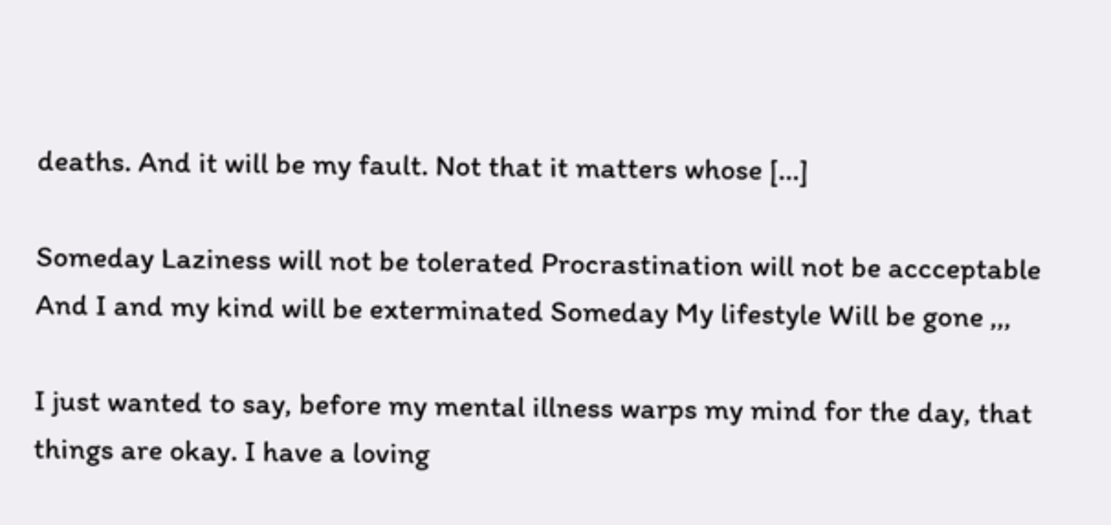deaths. And it will be my fault. Not that it matters whose […]

Someday Laziness will not be tolerated Procrastination will not be accceptable And I and my kind will be exterminated Someday My lifestyle Will be gone ,,,

I just wanted to say, before my mental illness warps my mind for the day, that things are okay. I have a loving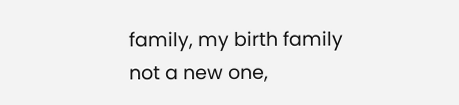family, my birth family not a new one,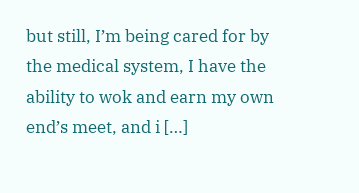but still, I’m being cared for by the medical system, I have the ability to wok and earn my own end’s meet, and i […]